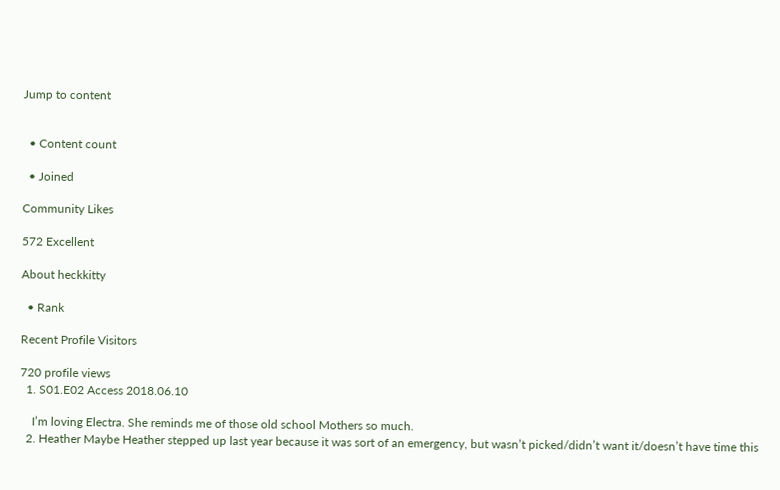Jump to content


  • Content count

  • Joined

Community Likes

572 Excellent

About heckkitty

  • Rank

Recent Profile Visitors

720 profile views
  1. S01.E02 Access 2018.06.10

    I’m loving Electra. She reminds me of those old school Mothers so much.
  2. Heather Maybe Heather stepped up last year because it was sort of an emergency, but wasn’t picked/didn’t want it/doesn’t have time this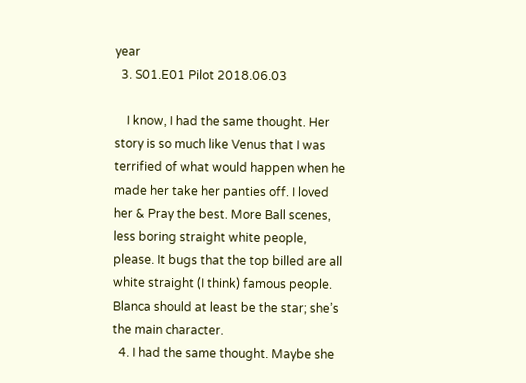year
  3. S01.E01 Pilot 2018.06.03

    I know, I had the same thought. Her story is so much like Venus that I was terrified of what would happen when he made her take her panties off. I loved her & Pray the best. More Ball scenes, less boring straight white people, please. It bugs that the top billed are all white straight (I think) famous people. Blanca should at least be the star; she’s the main character.
  4. I had the same thought. Maybe she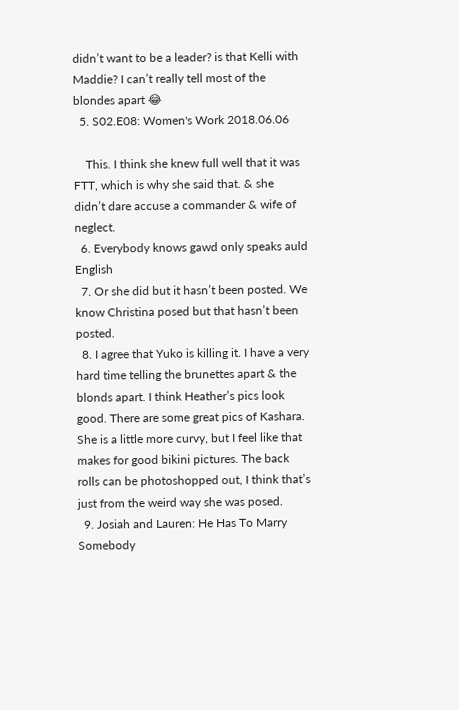didn’t want to be a leader? is that Kelli with Maddie? I can’t really tell most of the blondes apart 😂
  5. S02.E08: Women's Work 2018.06.06

    This. I think she knew full well that it was FTT, which is why she said that. & she didn’t dare accuse a commander & wife of neglect.
  6. Everybody knows gawd only speaks auld English
  7. Or she did but it hasn’t been posted. We know Christina posed but that hasn’t been posted.
  8. I agree that Yuko is killing it. I have a very hard time telling the brunettes apart & the blonds apart. I think Heather’s pics look good. There are some great pics of Kashara. She is a little more curvy, but I feel like that makes for good bikini pictures. The back rolls can be photoshopped out, I think that’s just from the weird way she was posed.
  9. Josiah and Lauren: He Has To Marry Somebody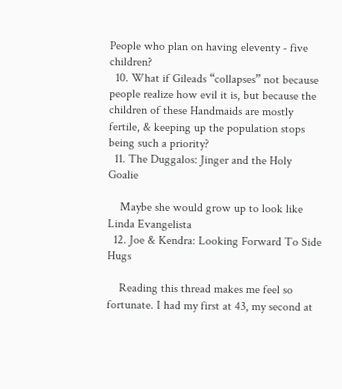People who plan on having eleventy - five children?
  10. What if Gileads “collapses” not because people realize how evil it is, but because the children of these Handmaids are mostly fertile, & keeping up the population stops being such a priority?
  11. The Duggalos: Jinger and the Holy Goalie

    Maybe she would grow up to look like Linda Evangelista
  12. Joe & Kendra: Looking Forward To Side Hugs

    Reading this thread makes me feel so fortunate. I had my first at 43, my second at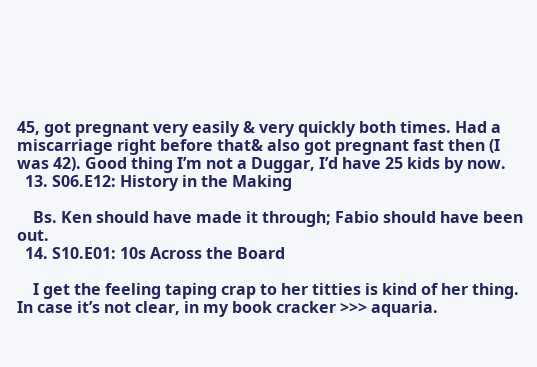45, got pregnant very easily & very quickly both times. Had a miscarriage right before that& also got pregnant fast then (I was 42). Good thing I’m not a Duggar, I’d have 25 kids by now.
  13. S06.E12: History in the Making

    Bs. Ken should have made it through; Fabio should have been out.
  14. S10.E01: 10s Across the Board

    I get the feeling taping crap to her titties is kind of her thing. In case it’s not clear, in my book cracker >>> aquaria.